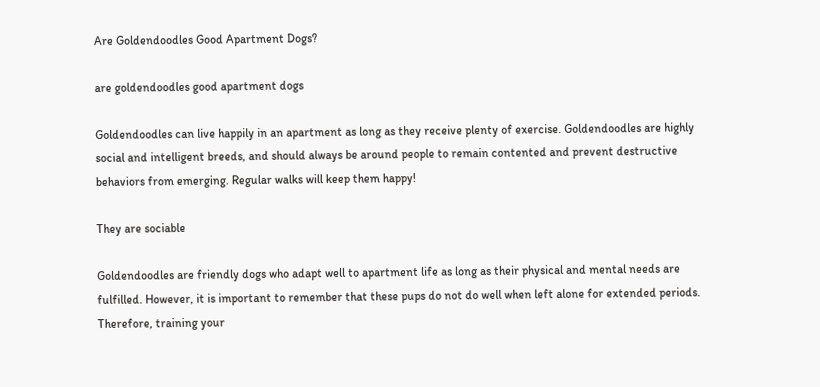Are Goldendoodles Good Apartment Dogs?

are goldendoodles good apartment dogs

Goldendoodles can live happily in an apartment as long as they receive plenty of exercise. Goldendoodles are highly social and intelligent breeds, and should always be around people to remain contented and prevent destructive behaviors from emerging. Regular walks will keep them happy!

They are sociable

Goldendoodles are friendly dogs who adapt well to apartment life as long as their physical and mental needs are fulfilled. However, it is important to remember that these pups do not do well when left alone for extended periods. Therefore, training your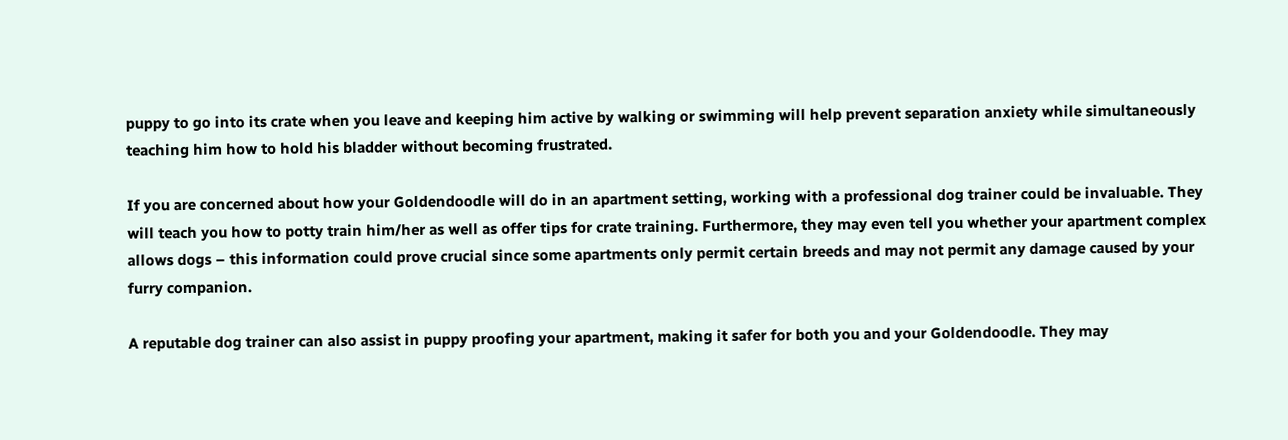puppy to go into its crate when you leave and keeping him active by walking or swimming will help prevent separation anxiety while simultaneously teaching him how to hold his bladder without becoming frustrated.

If you are concerned about how your Goldendoodle will do in an apartment setting, working with a professional dog trainer could be invaluable. They will teach you how to potty train him/her as well as offer tips for crate training. Furthermore, they may even tell you whether your apartment complex allows dogs – this information could prove crucial since some apartments only permit certain breeds and may not permit any damage caused by your furry companion.

A reputable dog trainer can also assist in puppy proofing your apartment, making it safer for both you and your Goldendoodle. They may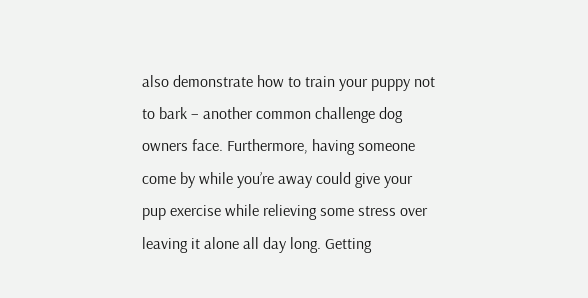also demonstrate how to train your puppy not to bark – another common challenge dog owners face. Furthermore, having someone come by while you’re away could give your pup exercise while relieving some stress over leaving it alone all day long. Getting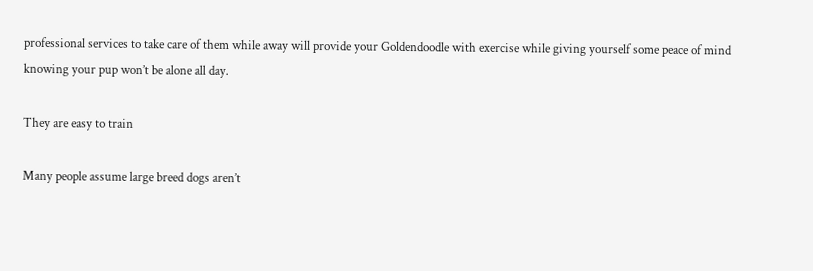professional services to take care of them while away will provide your Goldendoodle with exercise while giving yourself some peace of mind knowing your pup won’t be alone all day.

They are easy to train

Many people assume large breed dogs aren’t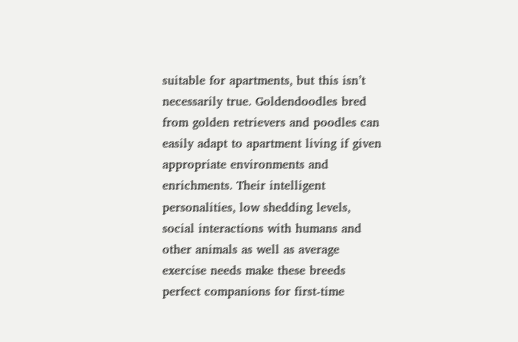suitable for apartments, but this isn’t necessarily true. Goldendoodles bred from golden retrievers and poodles can easily adapt to apartment living if given appropriate environments and enrichments. Their intelligent personalities, low shedding levels, social interactions with humans and other animals as well as average exercise needs make these breeds perfect companions for first-time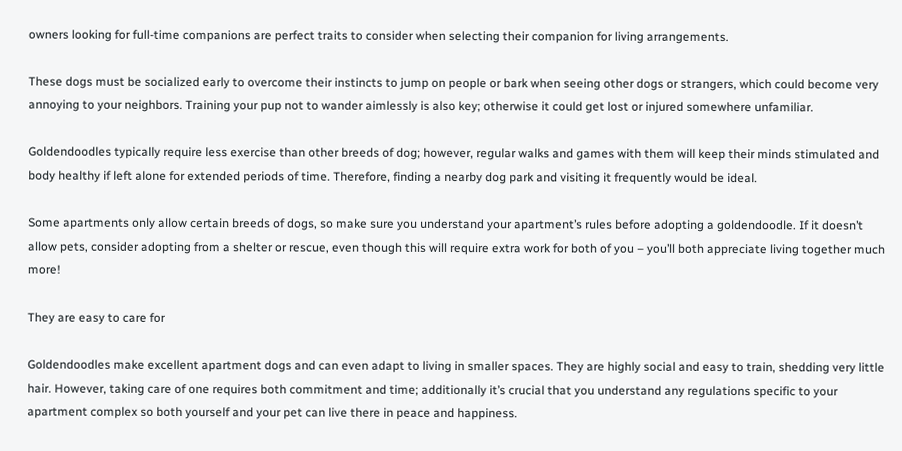owners looking for full-time companions are perfect traits to consider when selecting their companion for living arrangements.

These dogs must be socialized early to overcome their instincts to jump on people or bark when seeing other dogs or strangers, which could become very annoying to your neighbors. Training your pup not to wander aimlessly is also key; otherwise it could get lost or injured somewhere unfamiliar.

Goldendoodles typically require less exercise than other breeds of dog; however, regular walks and games with them will keep their minds stimulated and body healthy if left alone for extended periods of time. Therefore, finding a nearby dog park and visiting it frequently would be ideal.

Some apartments only allow certain breeds of dogs, so make sure you understand your apartment’s rules before adopting a goldendoodle. If it doesn’t allow pets, consider adopting from a shelter or rescue, even though this will require extra work for both of you – you’ll both appreciate living together much more!

They are easy to care for

Goldendoodles make excellent apartment dogs and can even adapt to living in smaller spaces. They are highly social and easy to train, shedding very little hair. However, taking care of one requires both commitment and time; additionally it’s crucial that you understand any regulations specific to your apartment complex so both yourself and your pet can live there in peace and happiness.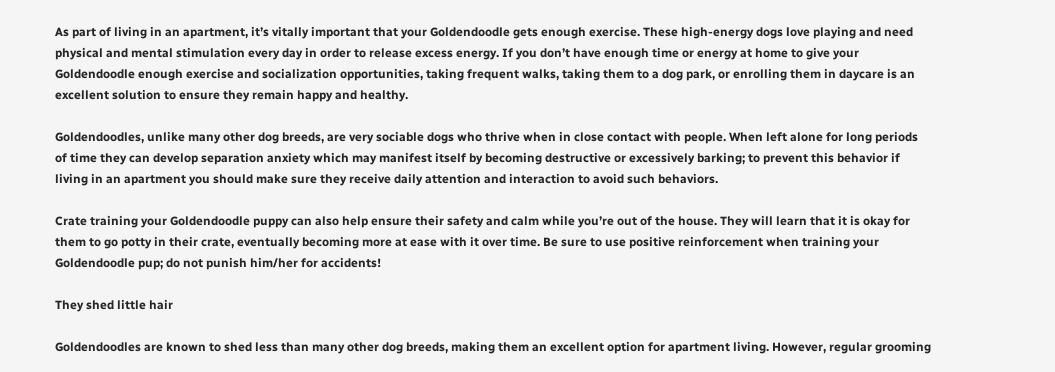As part of living in an apartment, it’s vitally important that your Goldendoodle gets enough exercise. These high-energy dogs love playing and need physical and mental stimulation every day in order to release excess energy. If you don’t have enough time or energy at home to give your Goldendoodle enough exercise and socialization opportunities, taking frequent walks, taking them to a dog park, or enrolling them in daycare is an excellent solution to ensure they remain happy and healthy.

Goldendoodles, unlike many other dog breeds, are very sociable dogs who thrive when in close contact with people. When left alone for long periods of time they can develop separation anxiety which may manifest itself by becoming destructive or excessively barking; to prevent this behavior if living in an apartment you should make sure they receive daily attention and interaction to avoid such behaviors.

Crate training your Goldendoodle puppy can also help ensure their safety and calm while you’re out of the house. They will learn that it is okay for them to go potty in their crate, eventually becoming more at ease with it over time. Be sure to use positive reinforcement when training your Goldendoodle pup; do not punish him/her for accidents!

They shed little hair

Goldendoodles are known to shed less than many other dog breeds, making them an excellent option for apartment living. However, regular grooming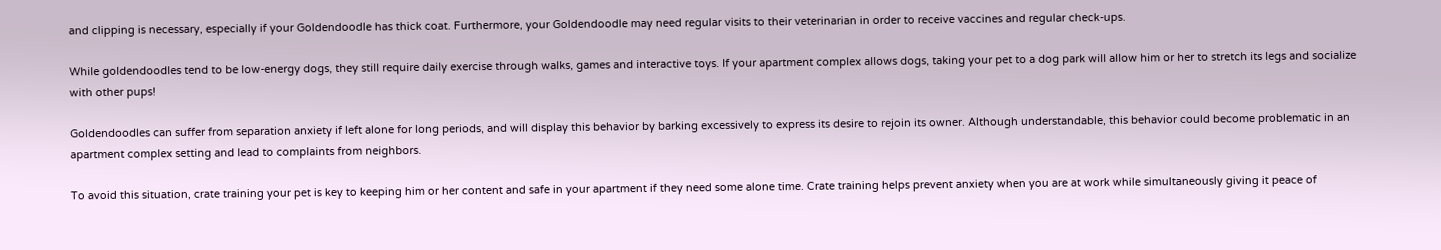and clipping is necessary, especially if your Goldendoodle has thick coat. Furthermore, your Goldendoodle may need regular visits to their veterinarian in order to receive vaccines and regular check-ups.

While goldendoodles tend to be low-energy dogs, they still require daily exercise through walks, games and interactive toys. If your apartment complex allows dogs, taking your pet to a dog park will allow him or her to stretch its legs and socialize with other pups!

Goldendoodles can suffer from separation anxiety if left alone for long periods, and will display this behavior by barking excessively to express its desire to rejoin its owner. Although understandable, this behavior could become problematic in an apartment complex setting and lead to complaints from neighbors.

To avoid this situation, crate training your pet is key to keeping him or her content and safe in your apartment if they need some alone time. Crate training helps prevent anxiety when you are at work while simultaneously giving it peace of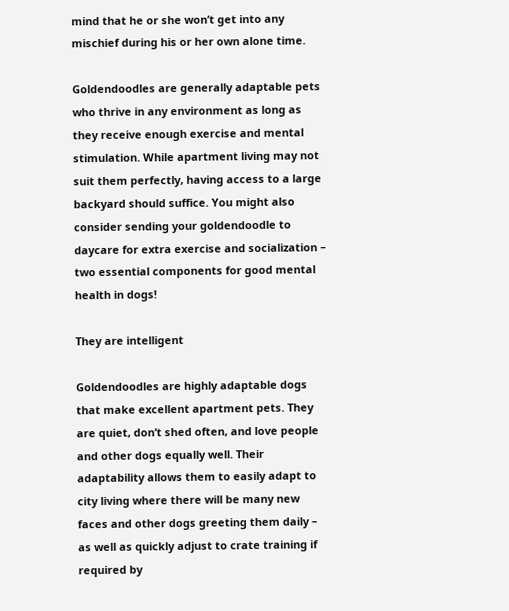mind that he or she won’t get into any mischief during his or her own alone time.

Goldendoodles are generally adaptable pets who thrive in any environment as long as they receive enough exercise and mental stimulation. While apartment living may not suit them perfectly, having access to a large backyard should suffice. You might also consider sending your goldendoodle to daycare for extra exercise and socialization – two essential components for good mental health in dogs!

They are intelligent

Goldendoodles are highly adaptable dogs that make excellent apartment pets. They are quiet, don’t shed often, and love people and other dogs equally well. Their adaptability allows them to easily adapt to city living where there will be many new faces and other dogs greeting them daily – as well as quickly adjust to crate training if required by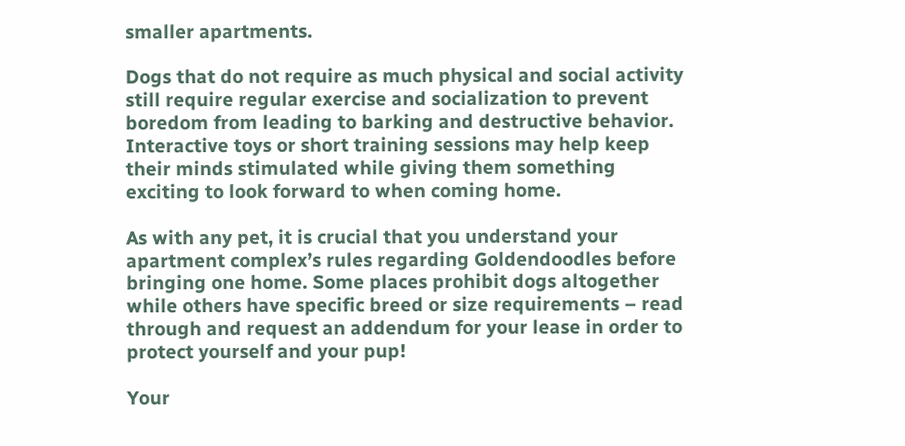smaller apartments.

Dogs that do not require as much physical and social activity still require regular exercise and socialization to prevent boredom from leading to barking and destructive behavior. Interactive toys or short training sessions may help keep their minds stimulated while giving them something exciting to look forward to when coming home.

As with any pet, it is crucial that you understand your apartment complex’s rules regarding Goldendoodles before bringing one home. Some places prohibit dogs altogether while others have specific breed or size requirements – read through and request an addendum for your lease in order to protect yourself and your pup!

Your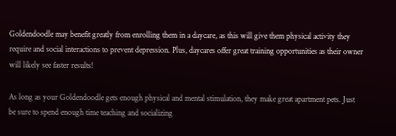Goldendoodle may benefit greatly from enrolling them in a daycare, as this will give them physical activity they require and social interactions to prevent depression. Plus, daycares offer great training opportunities as their owner will likely see faster results!

As long as your Goldendoodle gets enough physical and mental stimulation, they make great apartment pets. Just be sure to spend enough time teaching and socializing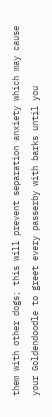them with other dogs; this will prevent separation anxiety which may cause your Goldendoodle to greet every passerby with barks until you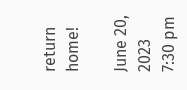return home!

June 20, 2023 7:30 pm